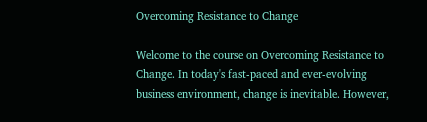Overcoming Resistance to Change

Welcome to the course on Overcoming Resistance to Change. In today's fast-paced and ever-evolving business environment, change is inevitable. However,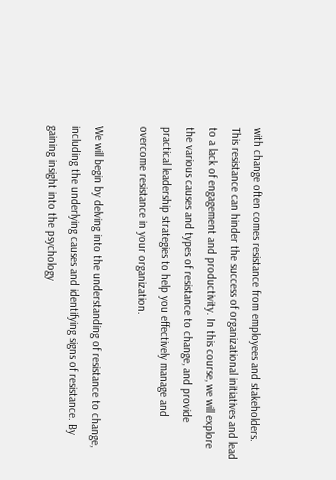with change often comes resistance from employees and stakeholders. This resistance can hinder the success of organizational initiatives and lead to a lack of engagement and productivity. In this course, we will explore the various causes and types of resistance to change, and provide practical leadership strategies to help you effectively manage and overcome resistance in your organization.

We will begin by delving into the understanding of resistance to change, including the underlying causes and identifying signs of resistance. By gaining insight into the psychology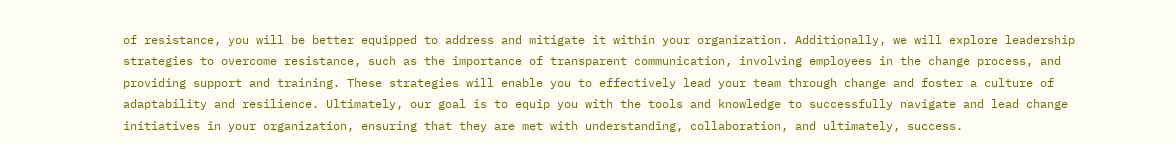of resistance, you will be better equipped to address and mitigate it within your organization. Additionally, we will explore leadership strategies to overcome resistance, such as the importance of transparent communication, involving employees in the change process, and providing support and training. These strategies will enable you to effectively lead your team through change and foster a culture of adaptability and resilience. Ultimately, our goal is to equip you with the tools and knowledge to successfully navigate and lead change initiatives in your organization, ensuring that they are met with understanding, collaboration, and ultimately, success.